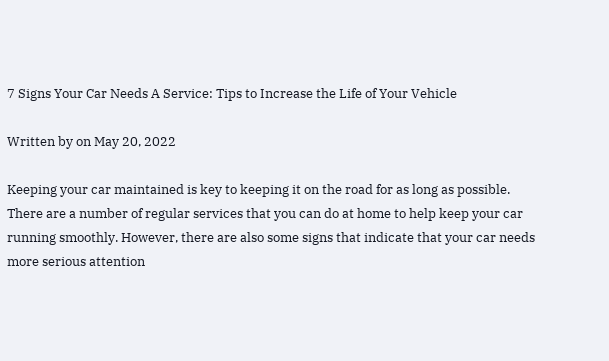7 Signs Your Car Needs A Service: Tips to Increase the Life of Your Vehicle

Written by on May 20, 2022

Keeping your car maintained is key to keeping it on the road for as long as possible. There are a number of regular services that you can do at home to help keep your car running smoothly. However, there are also some signs that indicate that your car needs more serious attention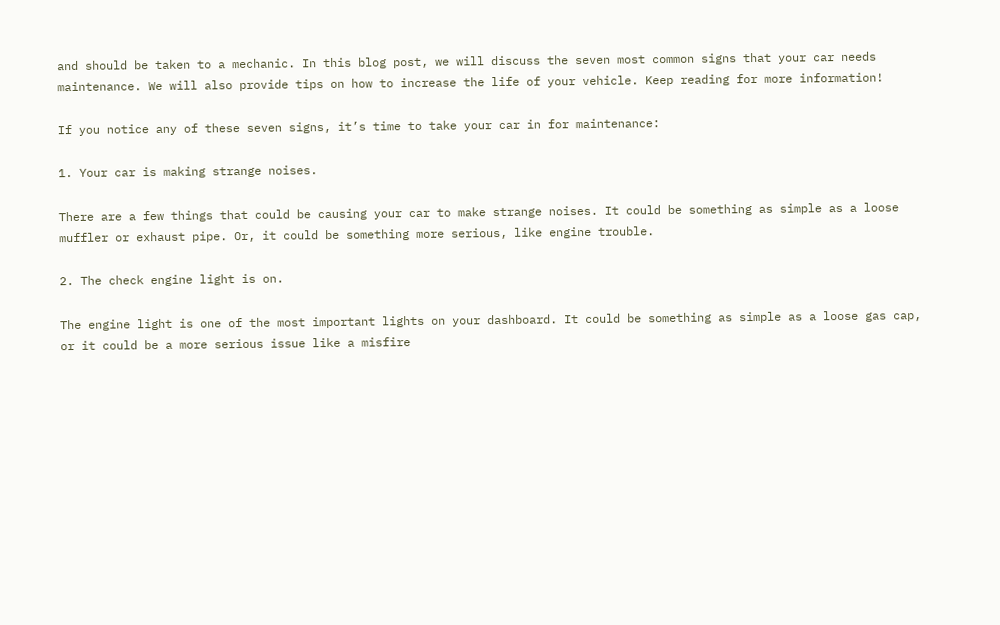and should be taken to a mechanic. In this blog post, we will discuss the seven most common signs that your car needs maintenance. We will also provide tips on how to increase the life of your vehicle. Keep reading for more information!

If you notice any of these seven signs, it’s time to take your car in for maintenance:

1. Your car is making strange noises.

There are a few things that could be causing your car to make strange noises. It could be something as simple as a loose muffler or exhaust pipe. Or, it could be something more serious, like engine trouble.

2. The check engine light is on.

The engine light is one of the most important lights on your dashboard. It could be something as simple as a loose gas cap, or it could be a more serious issue like a misfire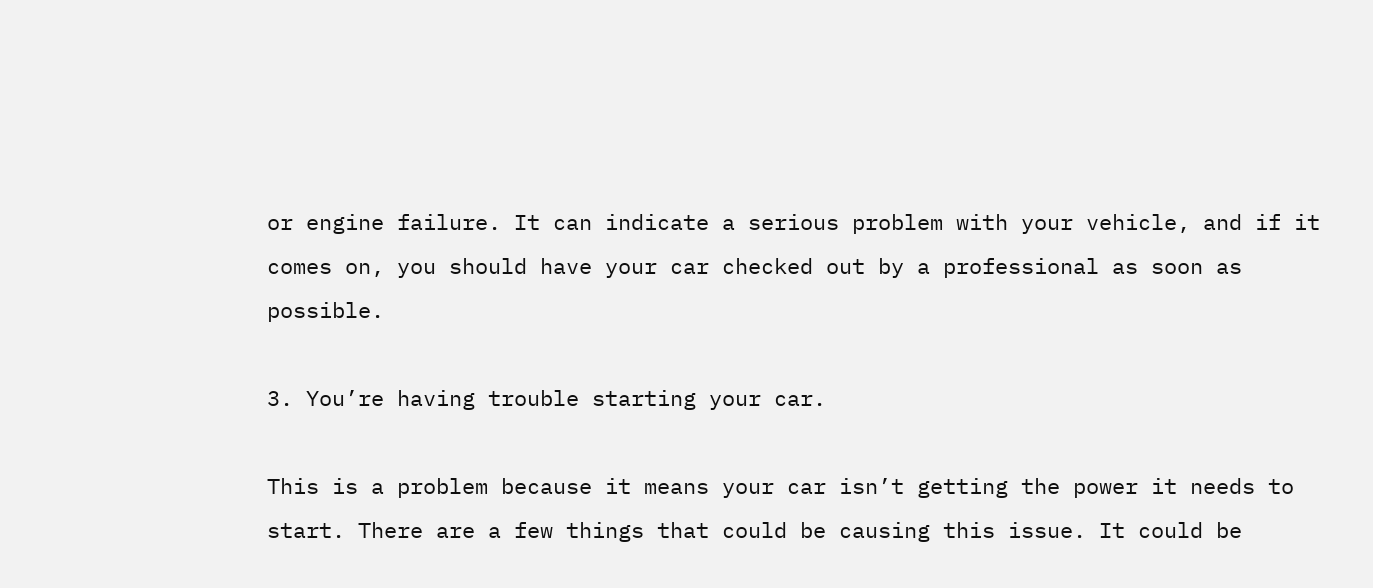or engine failure. It can indicate a serious problem with your vehicle, and if it comes on, you should have your car checked out by a professional as soon as possible.

3. You’re having trouble starting your car.

This is a problem because it means your car isn’t getting the power it needs to start. There are a few things that could be causing this issue. It could be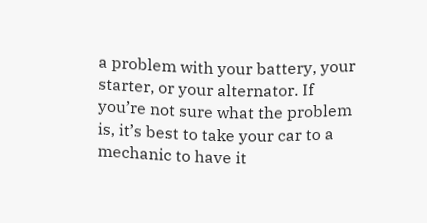a problem with your battery, your starter, or your alternator. If you’re not sure what the problem is, it’s best to take your car to a mechanic to have it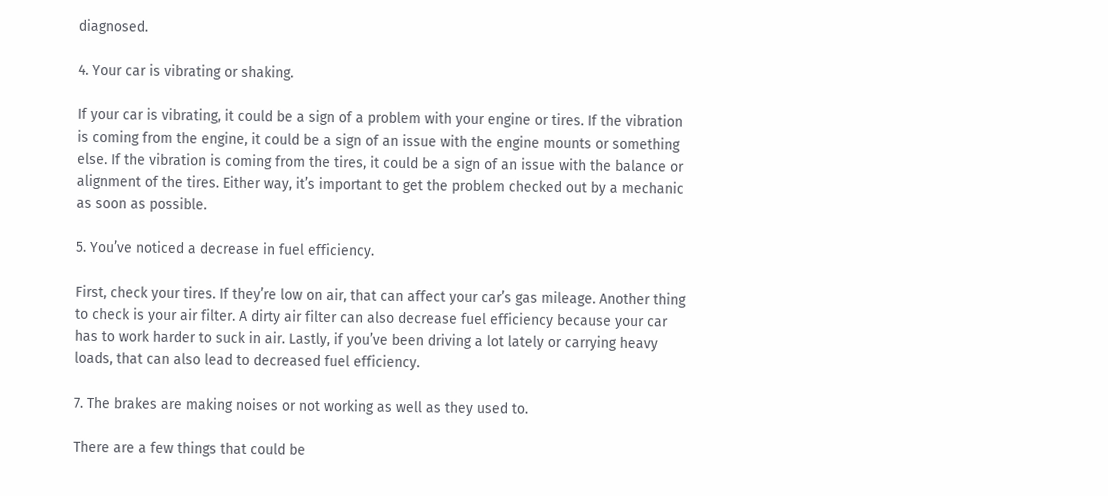diagnosed.

4. Your car is vibrating or shaking.

If your car is vibrating, it could be a sign of a problem with your engine or tires. If the vibration is coming from the engine, it could be a sign of an issue with the engine mounts or something else. If the vibration is coming from the tires, it could be a sign of an issue with the balance or alignment of the tires. Either way, it’s important to get the problem checked out by a mechanic as soon as possible.

5. You’ve noticed a decrease in fuel efficiency.

First, check your tires. If they’re low on air, that can affect your car’s gas mileage. Another thing to check is your air filter. A dirty air filter can also decrease fuel efficiency because your car has to work harder to suck in air. Lastly, if you’ve been driving a lot lately or carrying heavy loads, that can also lead to decreased fuel efficiency.

7. The brakes are making noises or not working as well as they used to.

There are a few things that could be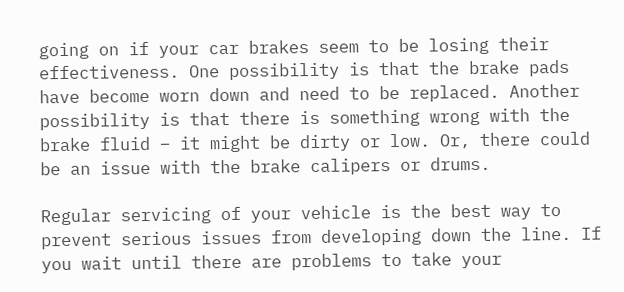going on if your car brakes seem to be losing their effectiveness. One possibility is that the brake pads have become worn down and need to be replaced. Another possibility is that there is something wrong with the brake fluid – it might be dirty or low. Or, there could be an issue with the brake calipers or drums.

Regular servicing of your vehicle is the best way to prevent serious issues from developing down the line. If you wait until there are problems to take your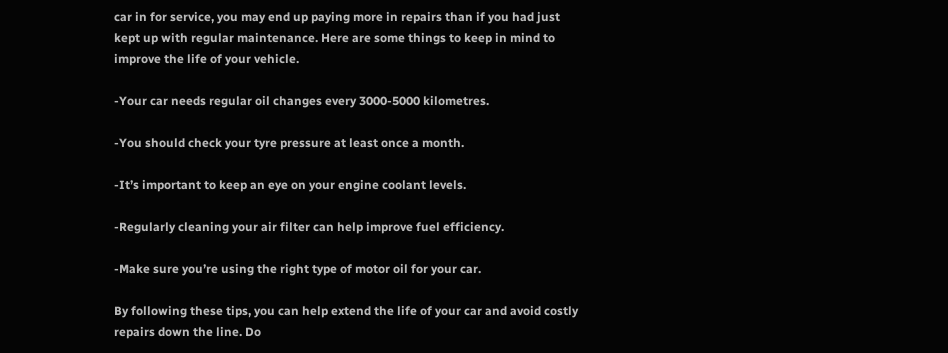car in for service, you may end up paying more in repairs than if you had just kept up with regular maintenance. Here are some things to keep in mind to improve the life of your vehicle.

-Your car needs regular oil changes every 3000-5000 kilometres.

-You should check your tyre pressure at least once a month.

-It’s important to keep an eye on your engine coolant levels.

-Regularly cleaning your air filter can help improve fuel efficiency.

-Make sure you’re using the right type of motor oil for your car.

By following these tips, you can help extend the life of your car and avoid costly repairs down the line. Do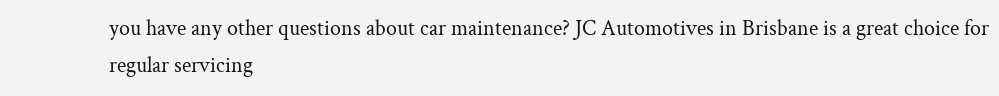you have any other questions about car maintenance? JC Automotives in Brisbane is a great choice for regular servicing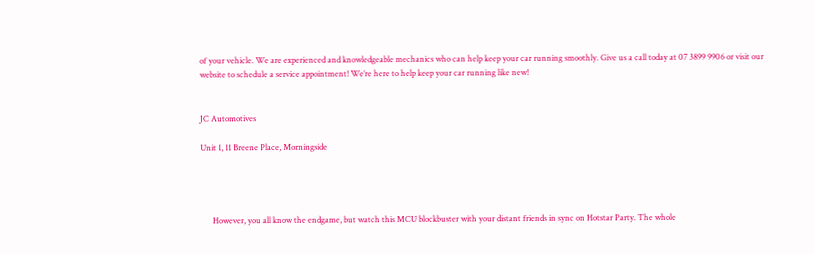of your vehicle. We are experienced and knowledgeable mechanics who can help keep your car running smoothly. Give us a call today at 07 3899 9906 or visit our website to schedule a service appointment! We’re here to help keep your car running like new!


JC Automotives

Unit 1, 11 Breene Place, Morningside




      However, you all know the endgame, but watch this MCU blockbuster with your distant friends in sync on Hotstar Party. The whole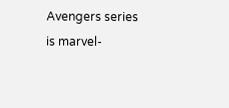Avengers series is marvel-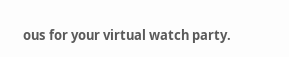ous for your virtual watch party.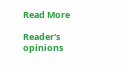Read More

Reader's opinions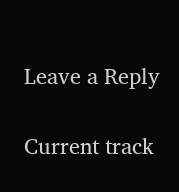Leave a Reply

Current track